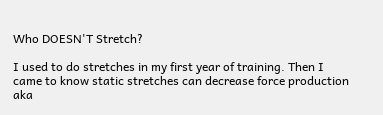Who DOESN'T Stretch?

I used to do stretches in my first year of training. Then I came to know static stretches can decrease force production aka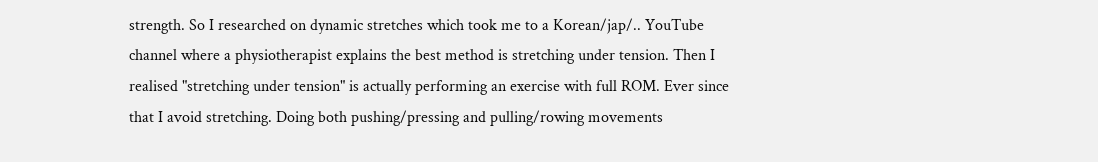strength. So I researched on dynamic stretches which took me to a Korean/jap/.. YouTube channel where a physiotherapist explains the best method is stretching under tension. Then I realised "stretching under tension" is actually performing an exercise with full ROM. Ever since that I avoid stretching. Doing both pushing/pressing and pulling/rowing movements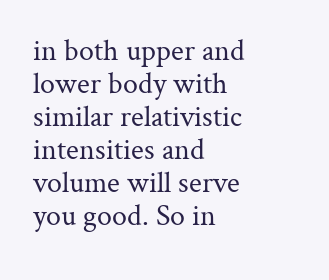in both upper and lower body with similar relativistic intensities and volume will serve you good. So in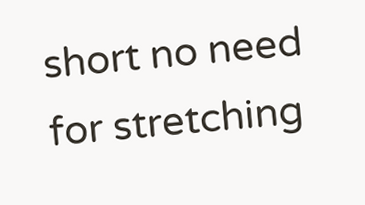short no need for stretching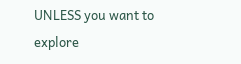UNLESS you want to explore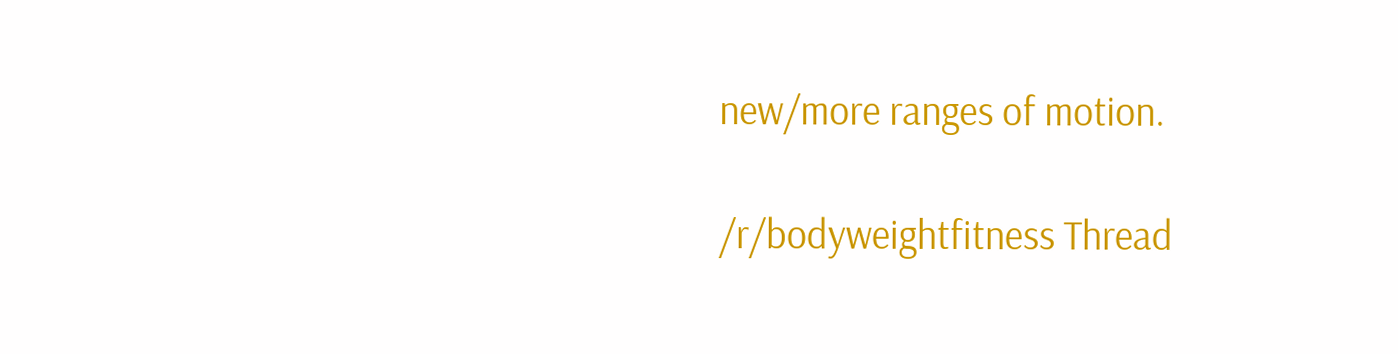new/more ranges of motion.

/r/bodyweightfitness Thread